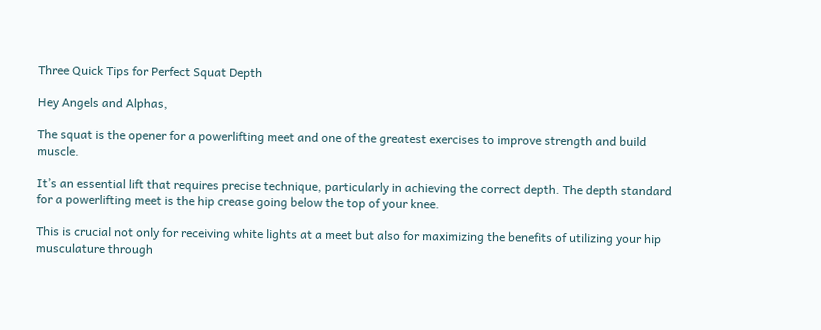Three Quick Tips for Perfect Squat Depth

Hey Angels and Alphas,

The squat is the opener for a powerlifting meet and one of the greatest exercises to improve strength and build muscle.

It’s an essential lift that requires precise technique, particularly in achieving the correct depth. The depth standard for a powerlifting meet is the hip crease going below the top of your knee.

This is crucial not only for receiving white lights at a meet but also for maximizing the benefits of utilizing your hip musculature through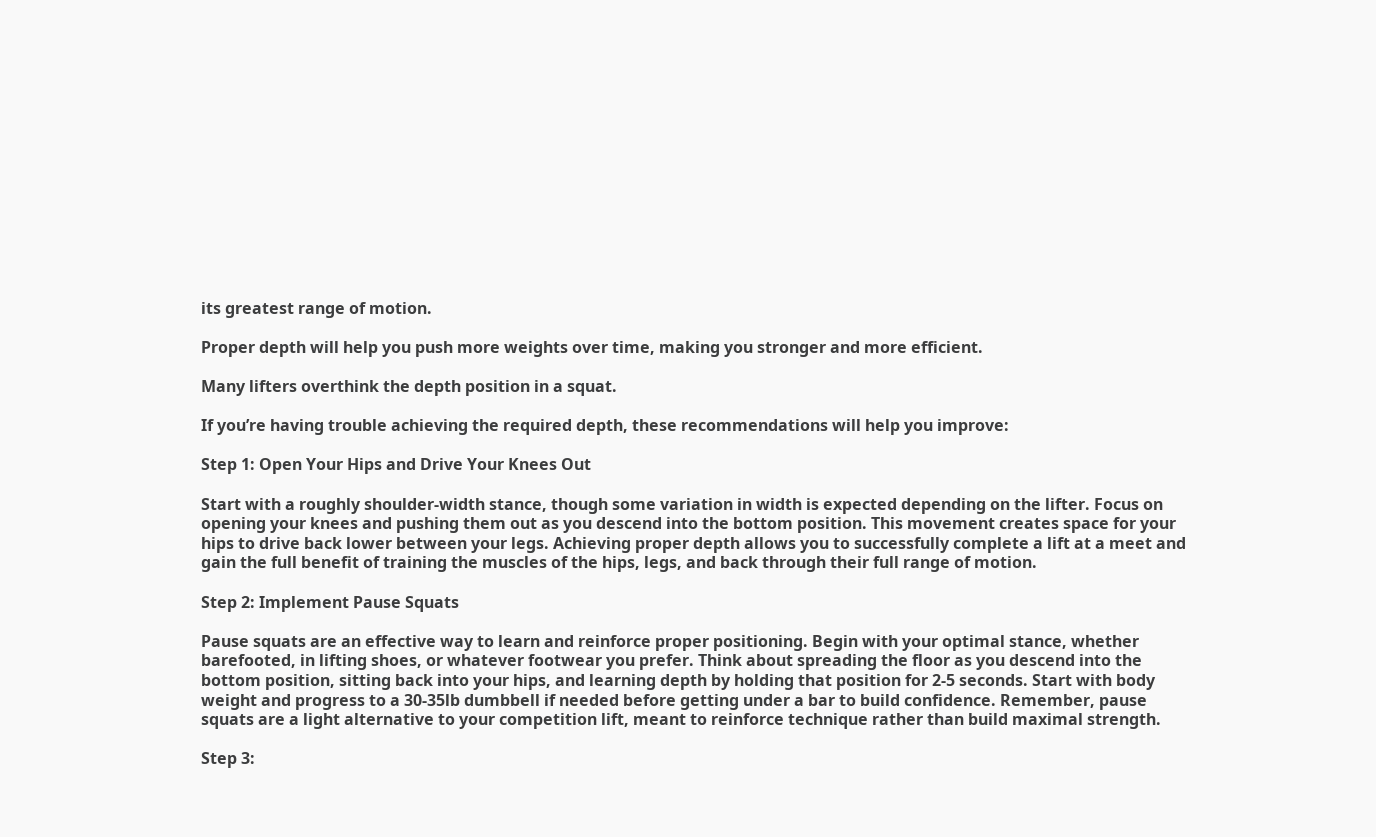its greatest range of motion.

Proper depth will help you push more weights over time, making you stronger and more efficient.

Many lifters overthink the depth position in a squat.

If you’re having trouble achieving the required depth, these recommendations will help you improve:

Step 1: Open Your Hips and Drive Your Knees Out

Start with a roughly shoulder-width stance, though some variation in width is expected depending on the lifter. Focus on opening your knees and pushing them out as you descend into the bottom position. This movement creates space for your hips to drive back lower between your legs. Achieving proper depth allows you to successfully complete a lift at a meet and gain the full benefit of training the muscles of the hips, legs, and back through their full range of motion.

Step 2: Implement Pause Squats

Pause squats are an effective way to learn and reinforce proper positioning. Begin with your optimal stance, whether barefooted, in lifting shoes, or whatever footwear you prefer. Think about spreading the floor as you descend into the bottom position, sitting back into your hips, and learning depth by holding that position for 2-5 seconds. Start with body weight and progress to a 30-35lb dumbbell if needed before getting under a bar to build confidence. Remember, pause squats are a light alternative to your competition lift, meant to reinforce technique rather than build maximal strength.

Step 3: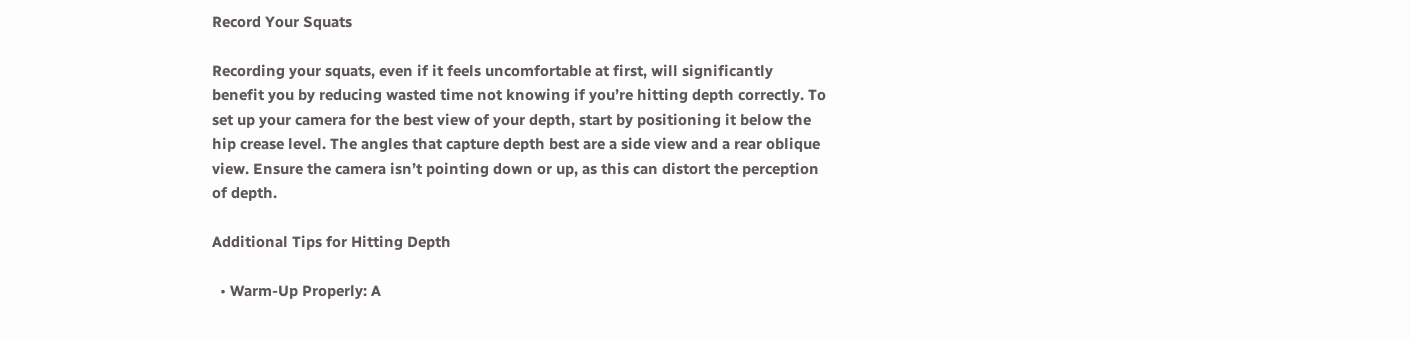Record Your Squats

Recording your squats, even if it feels uncomfortable at first, will significantly benefit you by reducing wasted time not knowing if you’re hitting depth correctly. To set up your camera for the best view of your depth, start by positioning it below the hip crease level. The angles that capture depth best are a side view and a rear oblique view. Ensure the camera isn’t pointing down or up, as this can distort the perception of depth.

Additional Tips for Hitting Depth

  • Warm-Up Properly: A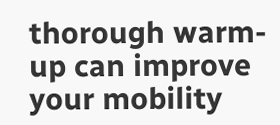thorough warm-up can improve your mobility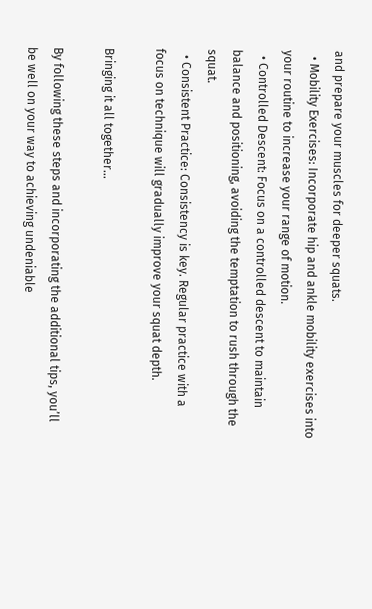and prepare your muscles for deeper squats.
  • Mobility Exercises: Incorporate hip and ankle mobility exercises into your routine to increase your range of motion.
  • Controlled Descent: Focus on a controlled descent to maintain balance and positioning, avoiding the temptation to rush through the squat.
  • Consistent Practice: Consistency is key. Regular practice with a focus on technique will gradually improve your squat depth.

Bringing it all together…

By following these steps and incorporating the additional tips, you’ll be well on your way to achieving undeniable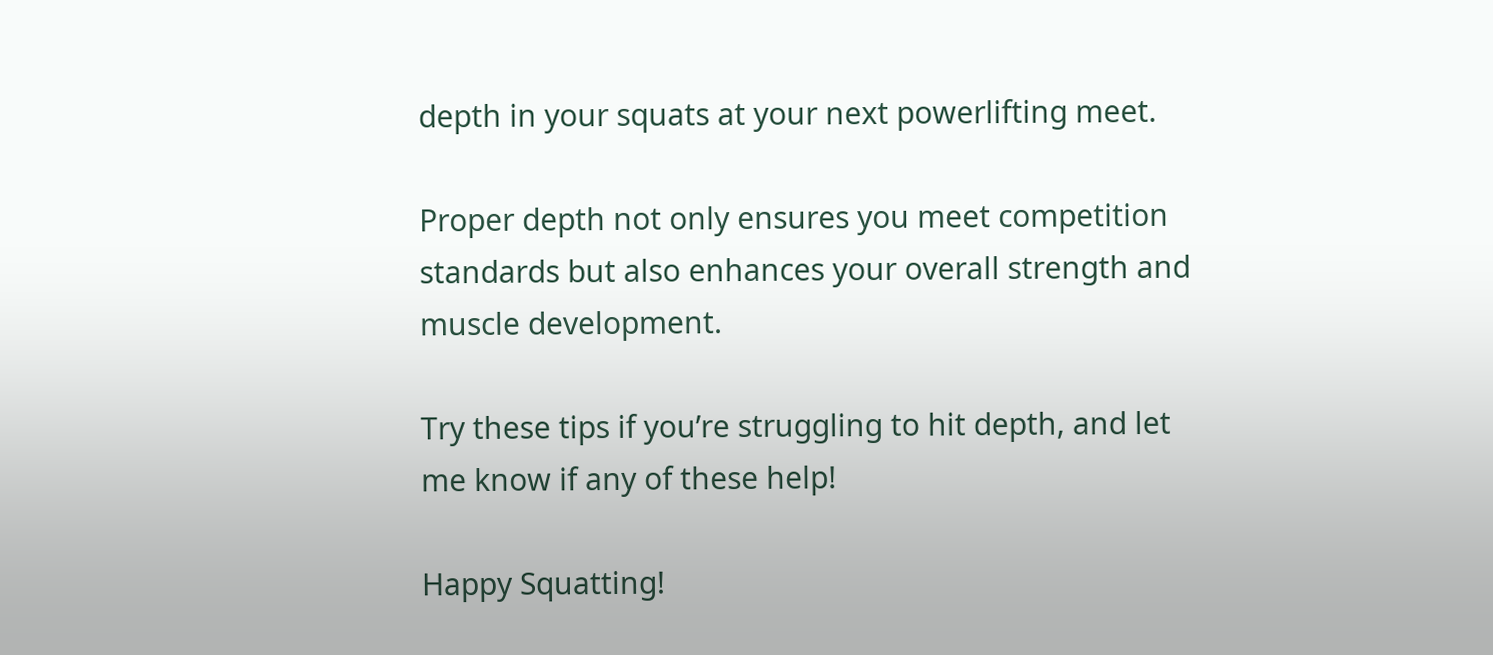depth in your squats at your next powerlifting meet.

Proper depth not only ensures you meet competition standards but also enhances your overall strength and muscle development.

Try these tips if you’re struggling to hit depth, and let me know if any of these help!

Happy Squatting!